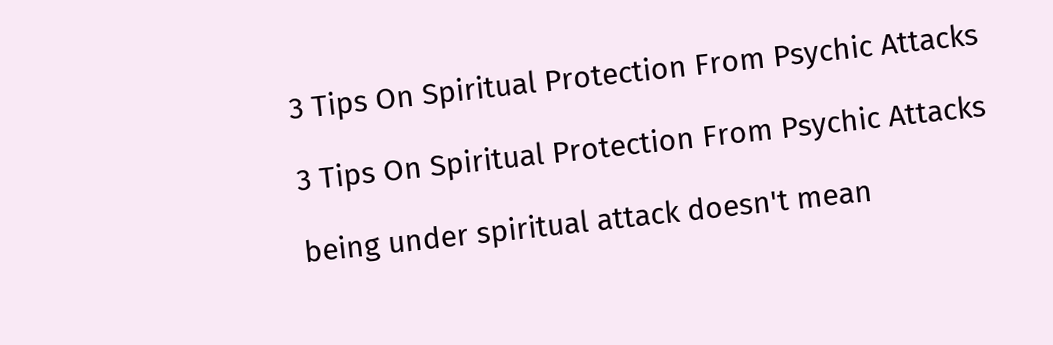3 Tips On Spiritual Protection From Psychic Attacks

3 Tips On Spiritual Protection From Psychic Attacks

being under spiritual attack doesn't mean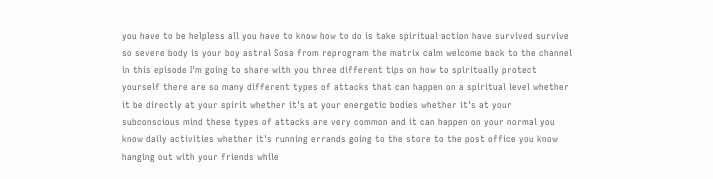you have to be helpless all you have to know how to do is take spiritual action have survived survive so severe body is your boy astral Sosa from reprogram the matrix calm welcome back to the channel in this episode I'm going to share with you three different tips on how to spiritually protect yourself there are so many different types of attacks that can happen on a spiritual level whether it be directly at your spirit whether it's at your energetic bodies whether it's at your subconscious mind these types of attacks are very common and it can happen on your normal you know daily activities whether it's running errands going to the store to the post office you know hanging out with your friends while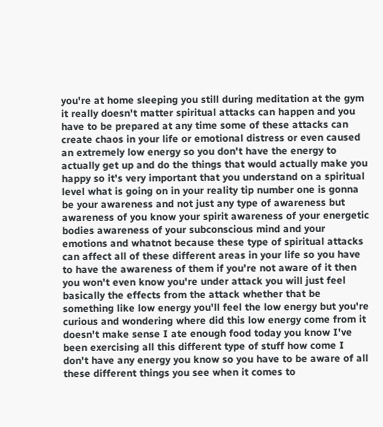you're at home sleeping you still during meditation at the gym it really doesn't matter spiritual attacks can happen and you have to be prepared at any time some of these attacks can create chaos in your life or emotional distress or even caused an extremely low energy so you don't have the energy to actually get up and do the things that would actually make you happy so it's very important that you understand on a spiritual level what is going on in your reality tip number one is gonna be your awareness and not just any type of awareness but awareness of you know your spirit awareness of your energetic bodies awareness of your subconscious mind and your emotions and whatnot because these type of spiritual attacks can affect all of these different areas in your life so you have to have the awareness of them if you're not aware of it then you won't even know you're under attack you will just feel basically the effects from the attack whether that be something like low energy you'll feel the low energy but you're curious and wondering where did this low energy come from it doesn't make sense I ate enough food today you know I've been exercising all this different type of stuff how come I don't have any energy you know so you have to be aware of all these different things you see when it comes to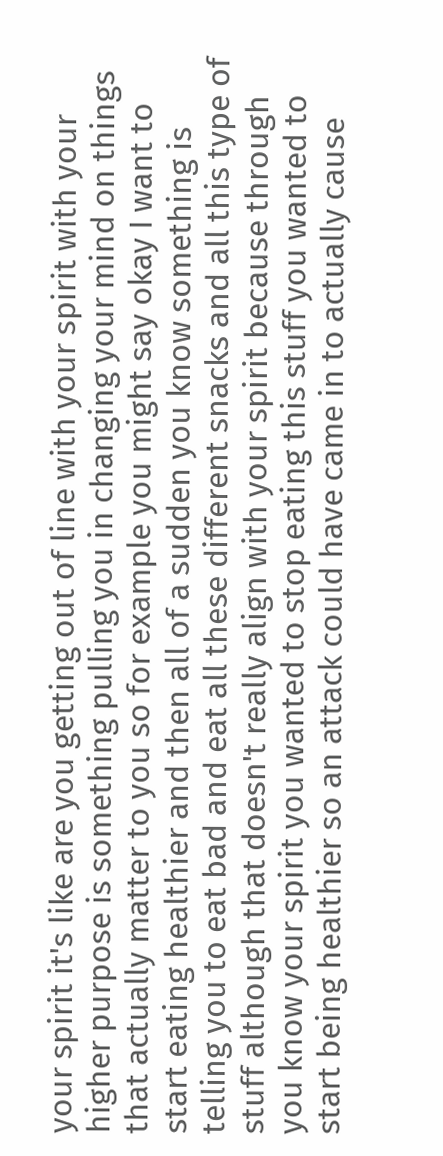your spirit it's like are you getting out of line with your spirit with your higher purpose is something pulling you in changing your mind on things that actually matter to you so for example you might say okay I want to start eating healthier and then all of a sudden you know something is telling you to eat bad and eat all these different snacks and all this type of stuff although that doesn't really align with your spirit because through you know your spirit you wanted to stop eating this stuff you wanted to start being healthier so an attack could have came in to actually cause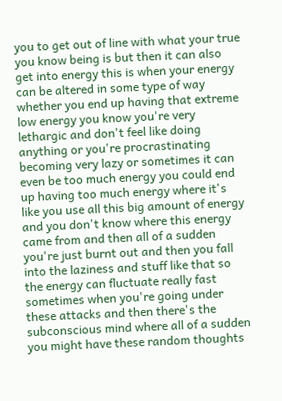you to get out of line with what your true you know being is but then it can also get into energy this is when your energy can be altered in some type of way whether you end up having that extreme low energy you know you're very lethargic and don't feel like doing anything or you're procrastinating becoming very lazy or sometimes it can even be too much energy you could end up having too much energy where it's like you use all this big amount of energy and you don't know where this energy came from and then all of a sudden you're just burnt out and then you fall into the laziness and stuff like that so the energy can fluctuate really fast sometimes when you're going under these attacks and then there's the subconscious mind where all of a sudden you might have these random thoughts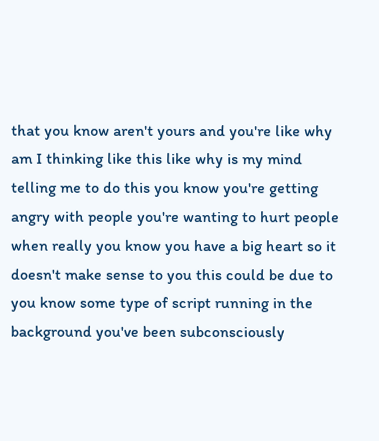that you know aren't yours and you're like why am I thinking like this like why is my mind telling me to do this you know you're getting angry with people you're wanting to hurt people when really you know you have a big heart so it doesn't make sense to you this could be due to you know some type of script running in the background you've been subconsciously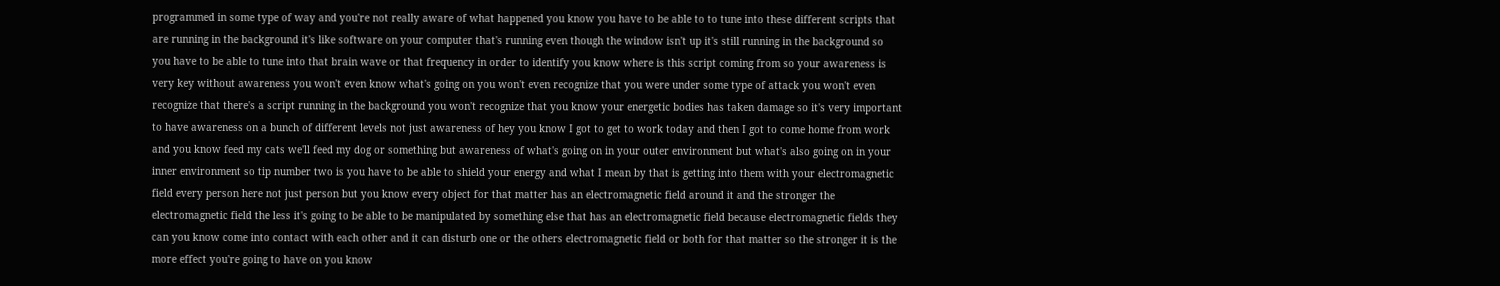programmed in some type of way and you're not really aware of what happened you know you have to be able to to tune into these different scripts that are running in the background it's like software on your computer that's running even though the window isn't up it's still running in the background so you have to be able to tune into that brain wave or that frequency in order to identify you know where is this script coming from so your awareness is very key without awareness you won't even know what's going on you won't even recognize that you were under some type of attack you won't even recognize that there's a script running in the background you won't recognize that you know your energetic bodies has taken damage so it's very important to have awareness on a bunch of different levels not just awareness of hey you know I got to get to work today and then I got to come home from work and you know feed my cats we'll feed my dog or something but awareness of what's going on in your outer environment but what's also going on in your inner environment so tip number two is you have to be able to shield your energy and what I mean by that is getting into them with your electromagnetic field every person here not just person but you know every object for that matter has an electromagnetic field around it and the stronger the electromagnetic field the less it's going to be able to be manipulated by something else that has an electromagnetic field because electromagnetic fields they can you know come into contact with each other and it can disturb one or the others electromagnetic field or both for that matter so the stronger it is the more effect you're going to have on you know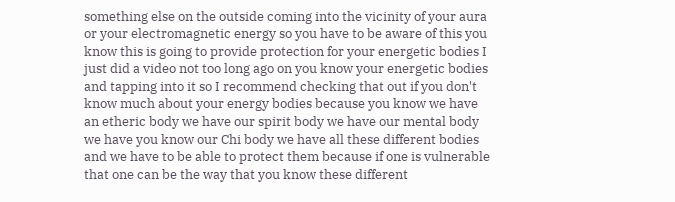something else on the outside coming into the vicinity of your aura or your electromagnetic energy so you have to be aware of this you know this is going to provide protection for your energetic bodies I just did a video not too long ago on you know your energetic bodies and tapping into it so I recommend checking that out if you don't know much about your energy bodies because you know we have an etheric body we have our spirit body we have our mental body we have you know our Chi body we have all these different bodies and we have to be able to protect them because if one is vulnerable that one can be the way that you know these different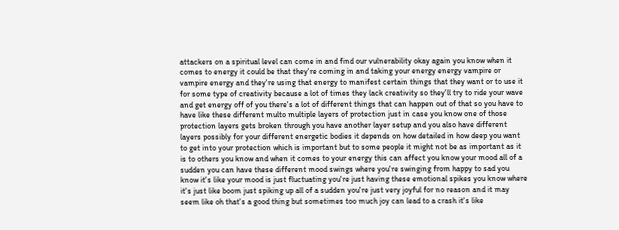attackers on a spiritual level can come in and find our vulnerability okay again you know when it comes to energy it could be that they're coming in and taking your energy energy vampire or vampire energy and they're using that energy to manifest certain things that they want or to use it for some type of creativity because a lot of times they lack creativity so they'll try to ride your wave and get energy off of you there's a lot of different things that can happen out of that so you have to have like these different multo multiple layers of protection just in case you know one of those protection layers gets broken through you have another layer setup and you also have different layers possibly for your different energetic bodies it depends on how detailed in how deep you want to get into your protection which is important but to some people it might not be as important as it is to others you know and when it comes to your energy this can affect you know your mood all of a sudden you can have these different mood swings where you're swinging from happy to sad you know it's like your mood is just fluctuating you're just having these emotional spikes you know where it's just like boom just spiking up all of a sudden you're just very joyful for no reason and it may seem like oh that's a good thing but sometimes too much joy can lead to a crash it's like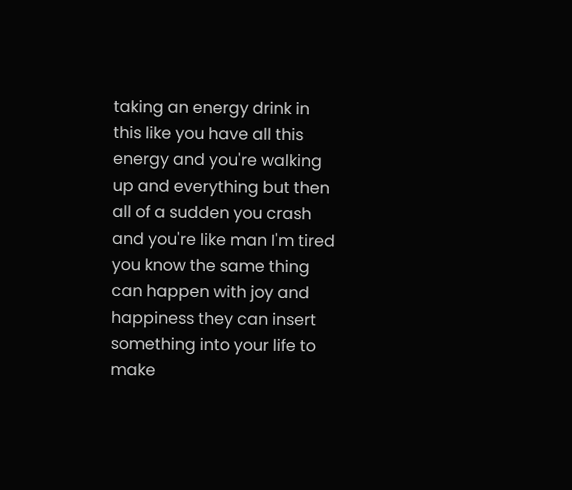taking an energy drink in this like you have all this energy and you're walking up and everything but then all of a sudden you crash and you're like man I'm tired you know the same thing can happen with joy and happiness they can insert something into your life to make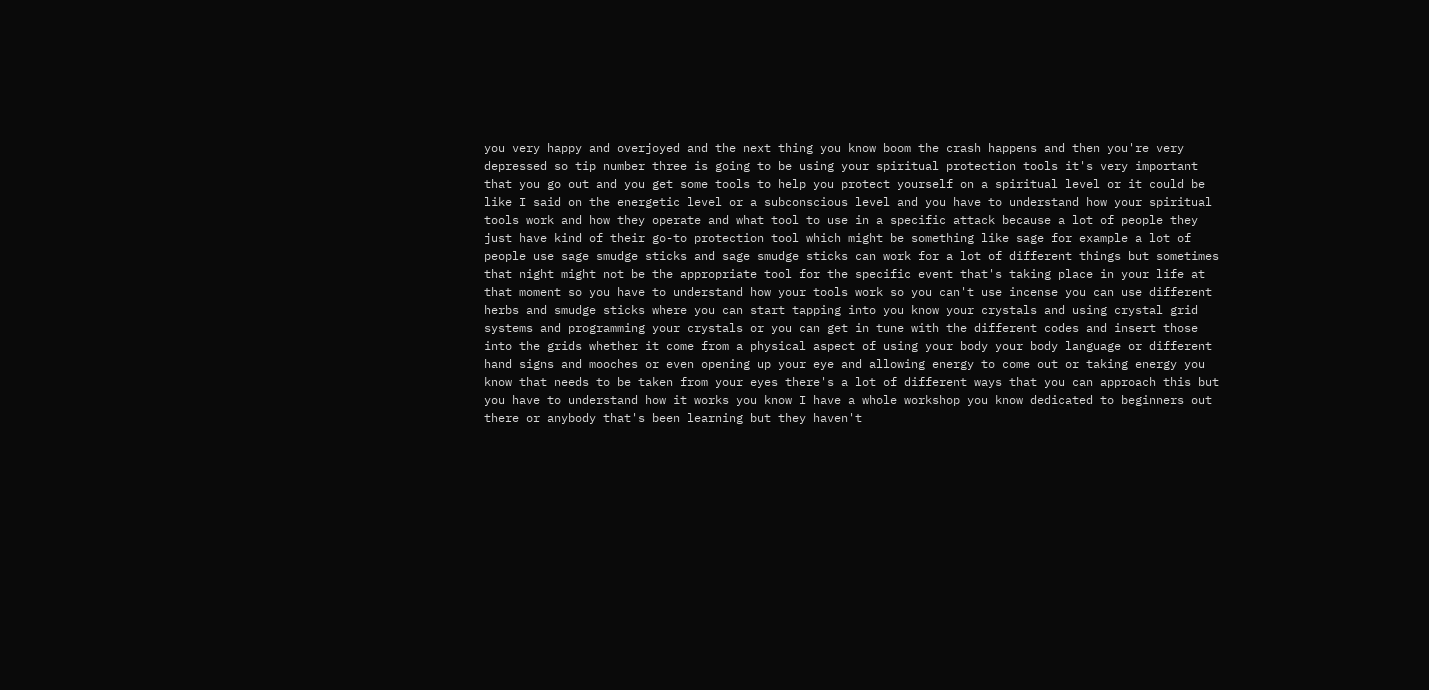you very happy and overjoyed and the next thing you know boom the crash happens and then you're very depressed so tip number three is going to be using your spiritual protection tools it's very important that you go out and you get some tools to help you protect yourself on a spiritual level or it could be like I said on the energetic level or a subconscious level and you have to understand how your spiritual tools work and how they operate and what tool to use in a specific attack because a lot of people they just have kind of their go-to protection tool which might be something like sage for example a lot of people use sage smudge sticks and sage smudge sticks can work for a lot of different things but sometimes that night might not be the appropriate tool for the specific event that's taking place in your life at that moment so you have to understand how your tools work so you can't use incense you can use different herbs and smudge sticks where you can start tapping into you know your crystals and using crystal grid systems and programming your crystals or you can get in tune with the different codes and insert those into the grids whether it come from a physical aspect of using your body your body language or different hand signs and mooches or even opening up your eye and allowing energy to come out or taking energy you know that needs to be taken from your eyes there's a lot of different ways that you can approach this but you have to understand how it works you know I have a whole workshop you know dedicated to beginners out there or anybody that's been learning but they haven't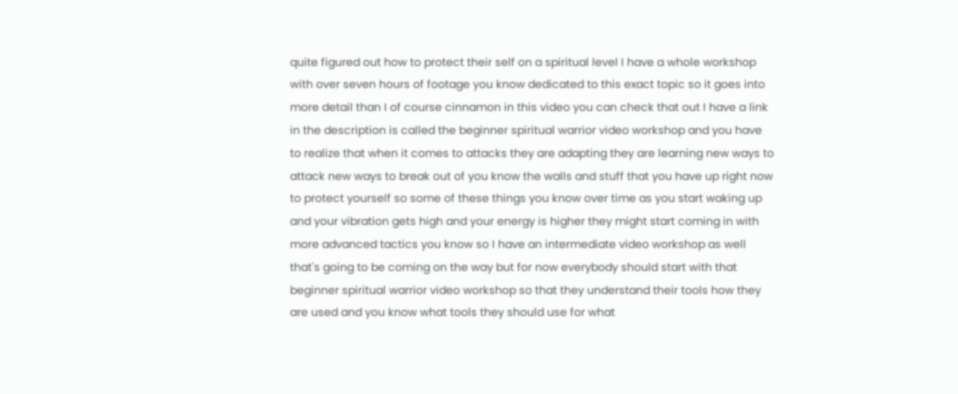quite figured out how to protect their self on a spiritual level I have a whole workshop with over seven hours of footage you know dedicated to this exact topic so it goes into more detail than I of course cinnamon in this video you can check that out I have a link in the description is called the beginner spiritual warrior video workshop and you have to realize that when it comes to attacks they are adapting they are learning new ways to attack new ways to break out of you know the walls and stuff that you have up right now to protect yourself so some of these things you know over time as you start waking up and your vibration gets high and your energy is higher they might start coming in with more advanced tactics you know so I have an intermediate video workshop as well that's going to be coming on the way but for now everybody should start with that beginner spiritual warrior video workshop so that they understand their tools how they are used and you know what tools they should use for what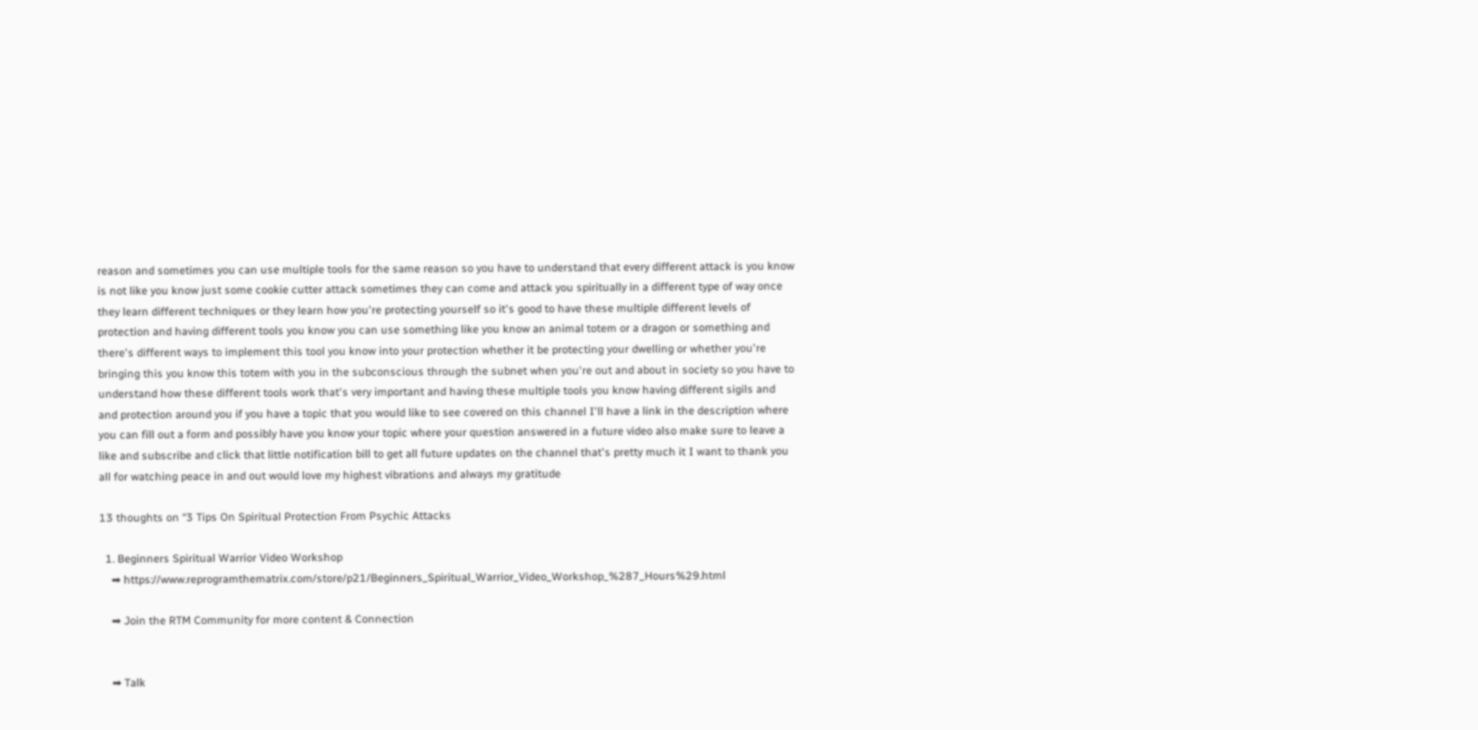reason and sometimes you can use multiple tools for the same reason so you have to understand that every different attack is you know is not like you know just some cookie cutter attack sometimes they can come and attack you spiritually in a different type of way once they learn different techniques or they learn how you're protecting yourself so it's good to have these multiple different levels of protection and having different tools you know you can use something like you know an animal totem or a dragon or something and there's different ways to implement this tool you know into your protection whether it be protecting your dwelling or whether you're bringing this you know this totem with you in the subconscious through the subnet when you're out and about in society so you have to understand how these different tools work that's very important and having these multiple tools you know having different sigils and and protection around you if you have a topic that you would like to see covered on this channel I'll have a link in the description where you can fill out a form and possibly have you know your topic where your question answered in a future video also make sure to leave a like and subscribe and click that little notification bill to get all future updates on the channel that's pretty much it I want to thank you all for watching peace in and out would love my highest vibrations and always my gratitude

13 thoughts on “3 Tips On Spiritual Protection From Psychic Attacks

  1. Beginners Spiritual Warrior Video Workshop
    ➡ https://www.reprogramthematrix.com/store/p21/Beginners_Spiritual_Warrior_Video_Workshop_%287_Hours%29.html

    ➡ Join the RTM Community for more content & Connection


    ➡ Talk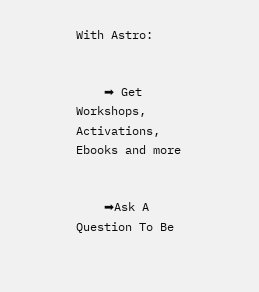With Astro:


    ➡ Get Workshops, Activations, Ebooks and more


    ➡Ask A Question To Be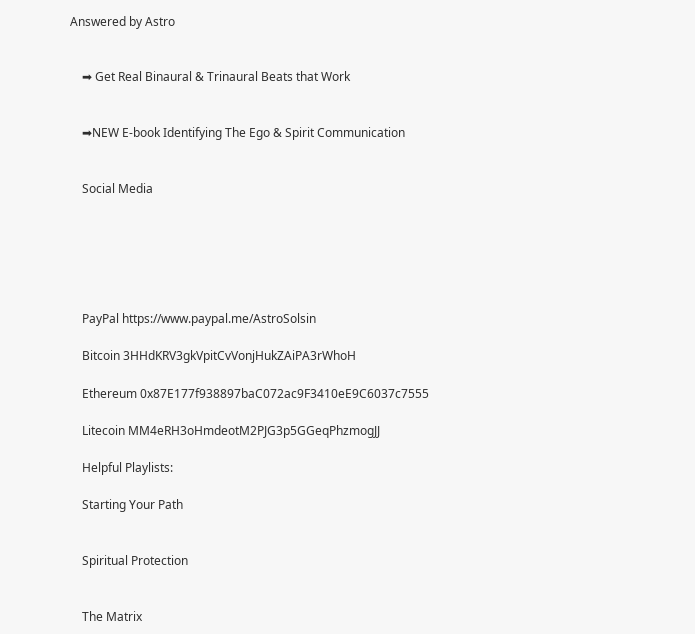Answered by Astro


    ➡ Get Real Binaural & Trinaural Beats that Work


    ➡NEW E-book Identifying The Ego & Spirit Communication


    Social Media






    PayPal https://www.paypal.me/AstroSolsin

    Bitcoin 3HHdKRV3gkVpitCvVonjHukZAiPA3rWhoH

    Ethereum 0x87E177f938897baC072ac9F3410eE9C6037c7555

    Litecoin MM4eRH3oHmdeotM2PJG3p5GGeqPhzmogJJ

    Helpful Playlists:

    Starting Your Path


    Spiritual Protection


    The Matrix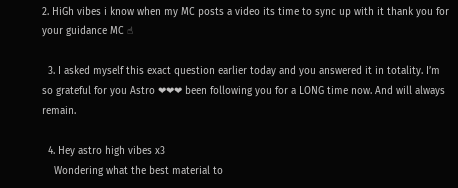2. HiGh vibes i know when my MC posts a video its time to sync up with it thank you for your guidance MC ☝

  3. I asked myself this exact question earlier today and you answered it in totality. I’m so grateful for you Astro ❤❤❤ been following you for a LONG time now. And will always remain.

  4. Hey astro high vibes x3
    Wondering what the best material to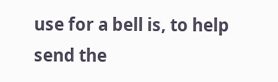use for a bell is, to help send the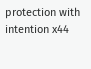protection with intention x44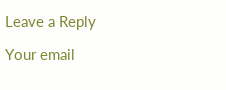Leave a Reply

Your email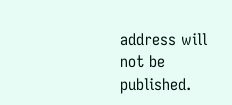address will not be published.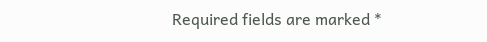Required fields are marked *